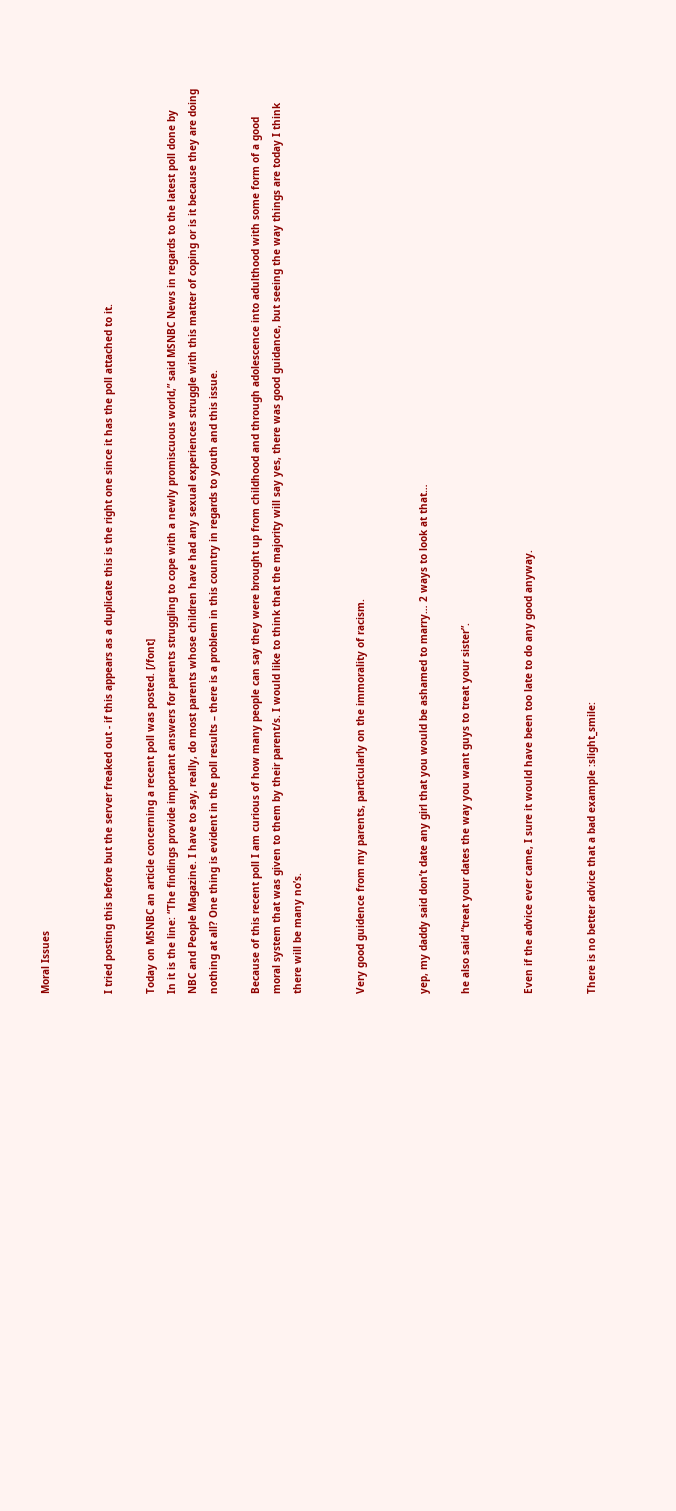Moral Issues


I tried posting this before but the server freaked out - if this appears as a duplicate this is the right one since it has the poll attached to it.

Today on MSNBC an article concerning a recent poll was posted. [/font]
In it is the line: “The findings provide important answers for parents struggling to cope with a newly promiscuous world,” said MSNBC News in regards to the latest poll done by NBC and People Magazine. I have to say, really, do most parents whose children have had any sexual experiences struggle with this matter of coping or is it because they are doing nothing at all? One thing is evident in the poll results – there is a problem in this country in regards to youth and this issue.

Because of this recent poll I am curious of how many people can say they were brought up from childhood and through adolescence into adulthood with some form of a good moral system that was given to them by their parent/s. I would like to think that the majority will say yes, there was good guidance, but seeing the way things are today I think there will be many no’s.


Very good guidence from my parents, particularly on the immorality of racism.


yep, my daddy said don’t date any girl that you would be ashamed to marry… 2 ways to look at that…

he also said “treat your dates the way you want guys to treat your sister”.


Even if the advice ever came, I sure it would have been too late to do any good anyway.


There is no better advice that a bad example :slight_smile: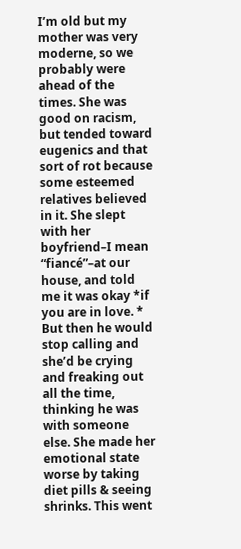I’m old but my mother was very moderne, so we probably were ahead of the times. She was good on racism, but tended toward eugenics and that sort of rot because some esteemed relatives believed in it. She slept with her boyfriend–I mean “fiancé”–at our house, and told me it was okay *if you are in love. * But then he would stop calling and she’d be crying and freaking out all the time, thinking he was with someone else. She made her emotional state worse by taking diet pills & seeing shrinks. This went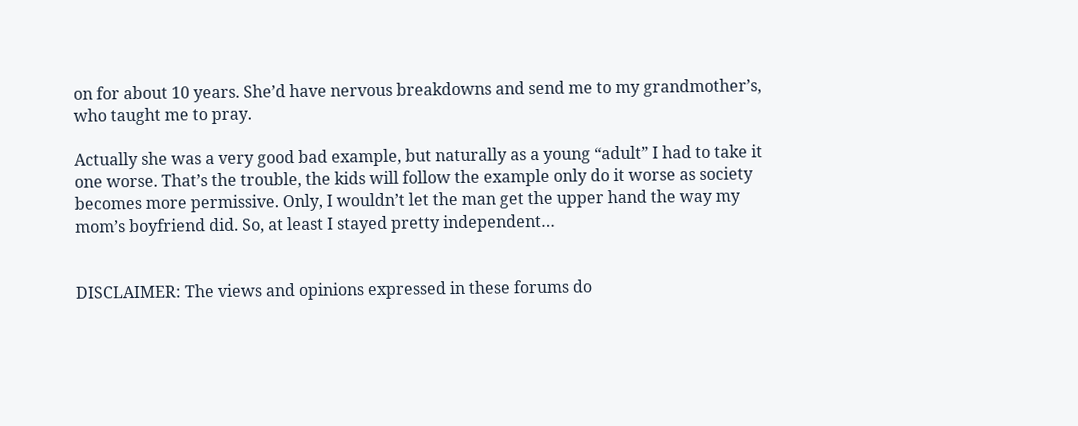on for about 10 years. She’d have nervous breakdowns and send me to my grandmother’s, who taught me to pray.

Actually she was a very good bad example, but naturally as a young “adult” I had to take it one worse. That’s the trouble, the kids will follow the example only do it worse as society becomes more permissive. Only, I wouldn’t let the man get the upper hand the way my mom’s boyfriend did. So, at least I stayed pretty independent…


DISCLAIMER: The views and opinions expressed in these forums do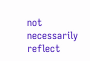not necessarily reflect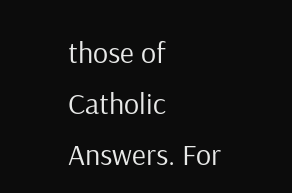those of Catholic Answers. For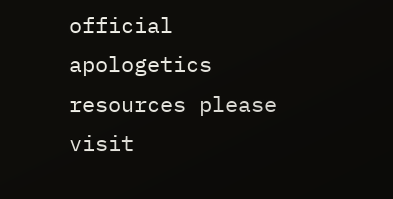official apologetics resources please visit